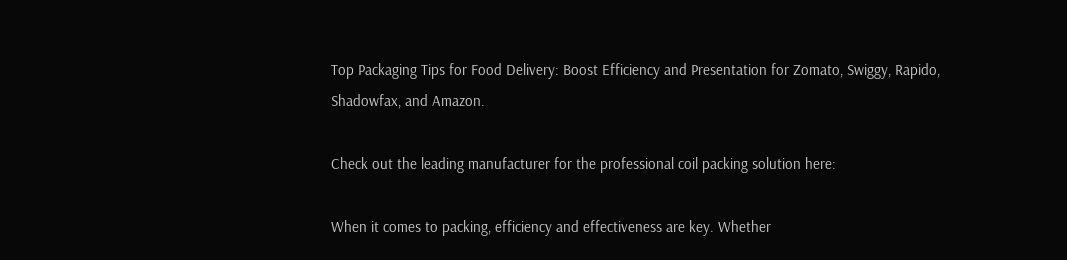Top Packaging Tips for Food Delivery: Boost Efficiency and Presentation for Zomato, Swiggy, Rapido, Shadowfax, and Amazon.

Check out the leading manufacturer for the professional coil packing solution here:

When it comes to packing, efficiency and effectiveness are key. Whether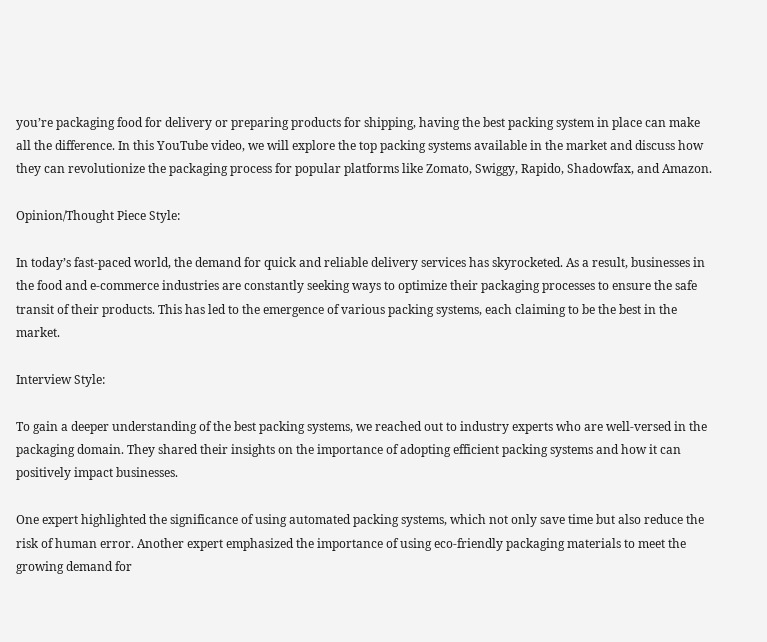you’re packaging food for delivery or preparing products for shipping, having the best packing system in place can make all the difference. In this YouTube video, we will explore the top packing systems available in the market and discuss how they can revolutionize the packaging process for popular platforms like Zomato, Swiggy, Rapido, Shadowfax, and Amazon.

Opinion/Thought Piece Style:

In today’s fast-paced world, the demand for quick and reliable delivery services has skyrocketed. As a result, businesses in the food and e-commerce industries are constantly seeking ways to optimize their packaging processes to ensure the safe transit of their products. This has led to the emergence of various packing systems, each claiming to be the best in the market.

Interview Style:

To gain a deeper understanding of the best packing systems, we reached out to industry experts who are well-versed in the packaging domain. They shared their insights on the importance of adopting efficient packing systems and how it can positively impact businesses.

One expert highlighted the significance of using automated packing systems, which not only save time but also reduce the risk of human error. Another expert emphasized the importance of using eco-friendly packaging materials to meet the growing demand for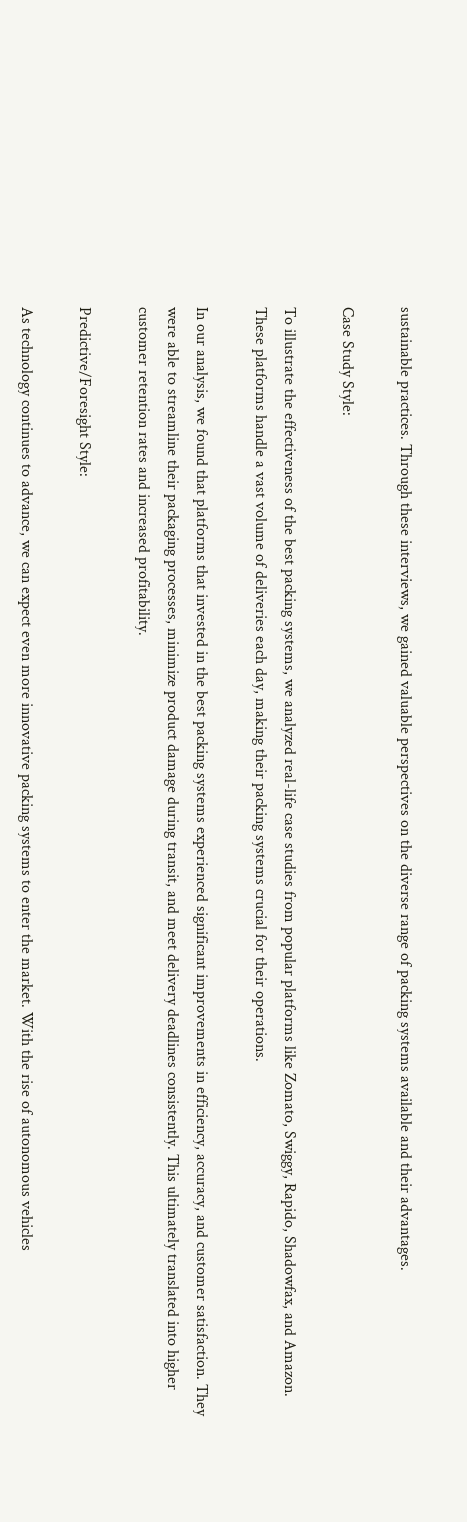sustainable practices. Through these interviews, we gained valuable perspectives on the diverse range of packing systems available and their advantages.

Case Study Style:

To illustrate the effectiveness of the best packing systems, we analyzed real-life case studies from popular platforms like Zomato, Swiggy, Rapido, Shadowfax, and Amazon. These platforms handle a vast volume of deliveries each day, making their packing systems crucial for their operations.

In our analysis, we found that platforms that invested in the best packing systems experienced significant improvements in efficiency, accuracy, and customer satisfaction. They were able to streamline their packaging processes, minimize product damage during transit, and meet delivery deadlines consistently. This ultimately translated into higher customer retention rates and increased profitability.

Predictive/Foresight Style:

As technology continues to advance, we can expect even more innovative packing systems to enter the market. With the rise of autonomous vehicles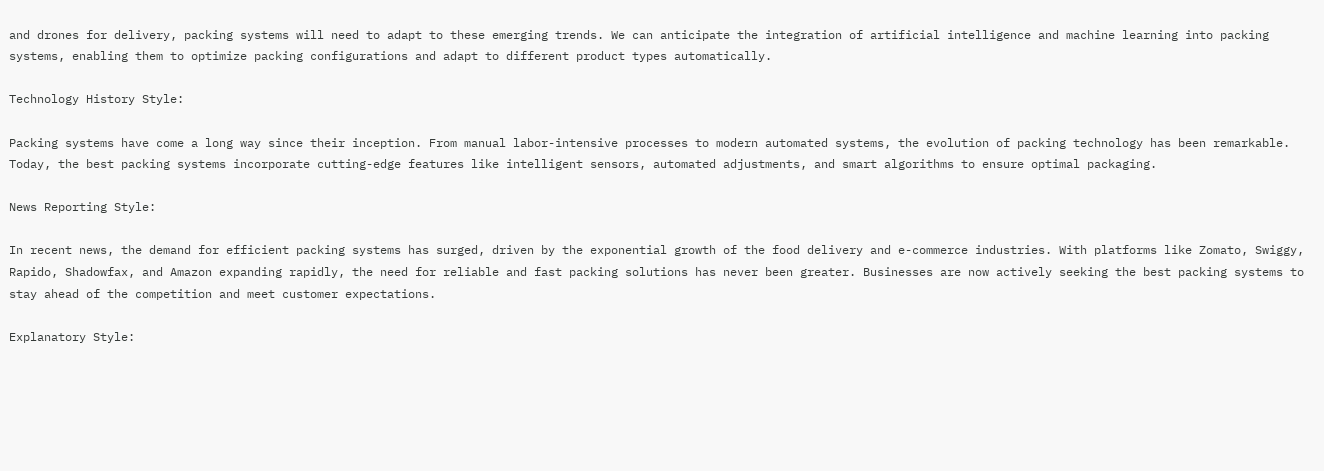and drones for delivery, packing systems will need to adapt to these emerging trends. We can anticipate the integration of artificial intelligence and machine learning into packing systems, enabling them to optimize packing configurations and adapt to different product types automatically.

Technology History Style:

Packing systems have come a long way since their inception. From manual labor-intensive processes to modern automated systems, the evolution of packing technology has been remarkable. Today, the best packing systems incorporate cutting-edge features like intelligent sensors, automated adjustments, and smart algorithms to ensure optimal packaging.

News Reporting Style:

In recent news, the demand for efficient packing systems has surged, driven by the exponential growth of the food delivery and e-commerce industries. With platforms like Zomato, Swiggy, Rapido, Shadowfax, and Amazon expanding rapidly, the need for reliable and fast packing solutions has never been greater. Businesses are now actively seeking the best packing systems to stay ahead of the competition and meet customer expectations.

Explanatory Style: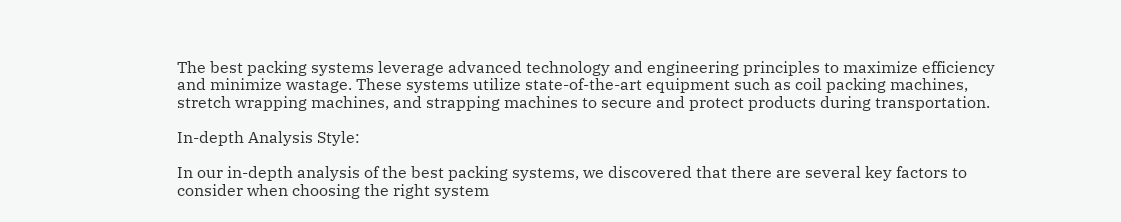The best packing systems leverage advanced technology and engineering principles to maximize efficiency and minimize wastage. These systems utilize state-of-the-art equipment such as coil packing machines, stretch wrapping machines, and strapping machines to secure and protect products during transportation.

In-depth Analysis Style:

In our in-depth analysis of the best packing systems, we discovered that there are several key factors to consider when choosing the right system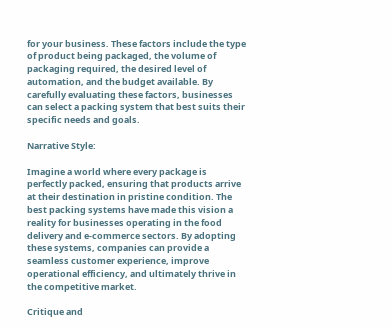for your business. These factors include the type of product being packaged, the volume of packaging required, the desired level of automation, and the budget available. By carefully evaluating these factors, businesses can select a packing system that best suits their specific needs and goals.

Narrative Style:

Imagine a world where every package is perfectly packed, ensuring that products arrive at their destination in pristine condition. The best packing systems have made this vision a reality for businesses operating in the food delivery and e-commerce sectors. By adopting these systems, companies can provide a seamless customer experience, improve operational efficiency, and ultimately thrive in the competitive market.

Critique and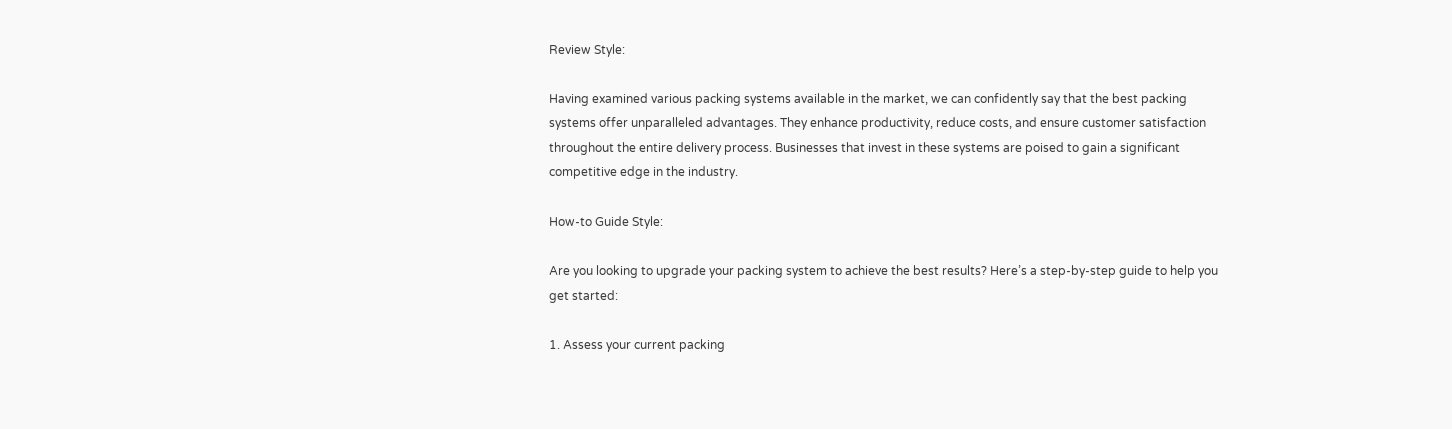Review Style:

Having examined various packing systems available in the market, we can confidently say that the best packing systems offer unparalleled advantages. They enhance productivity, reduce costs, and ensure customer satisfaction throughout the entire delivery process. Businesses that invest in these systems are poised to gain a significant competitive edge in the industry.

How-to Guide Style:

Are you looking to upgrade your packing system to achieve the best results? Here’s a step-by-step guide to help you get started:

1. Assess your current packing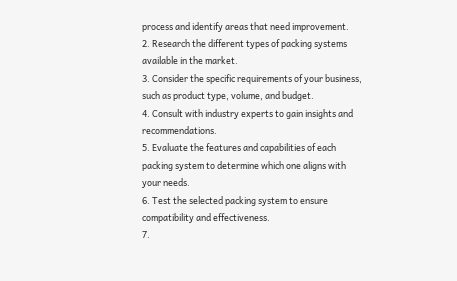process and identify areas that need improvement.
2. Research the different types of packing systems available in the market.
3. Consider the specific requirements of your business, such as product type, volume, and budget.
4. Consult with industry experts to gain insights and recommendations.
5. Evaluate the features and capabilities of each packing system to determine which one aligns with your needs.
6. Test the selected packing system to ensure compatibility and effectiveness.
7.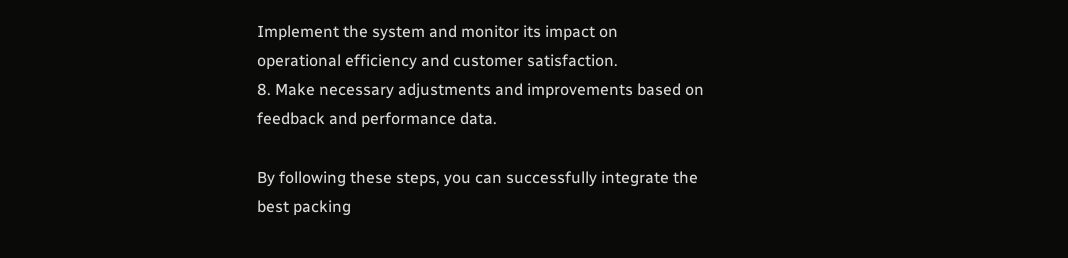Implement the system and monitor its impact on operational efficiency and customer satisfaction.
8. Make necessary adjustments and improvements based on feedback and performance data.

By following these steps, you can successfully integrate the best packing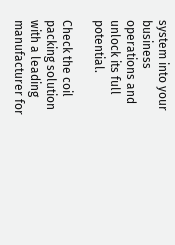system into your business operations and unlock its full potential.

Check the coil packing solution with a leading manufacturer for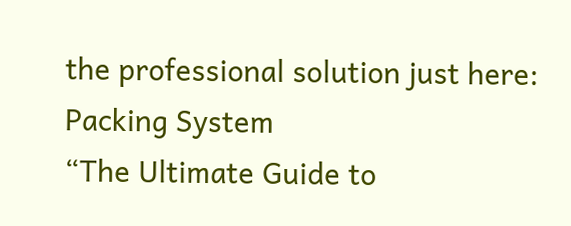the professional solution just here: Packing System
“The Ultimate Guide to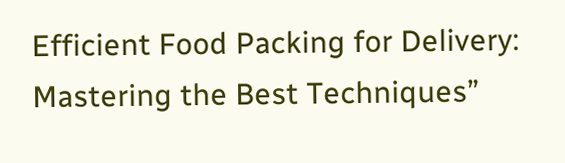Efficient Food Packing for Delivery: Mastering the Best Techniques”